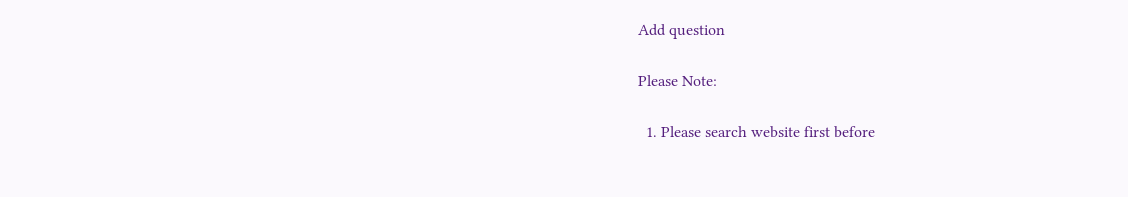Add question

Please Note:

  1. Please search website first before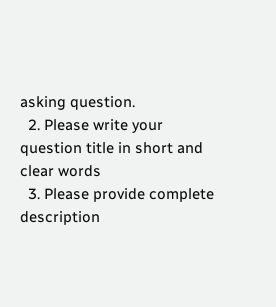asking question.
  2. Please write your question title in short and clear words
  3. Please provide complete description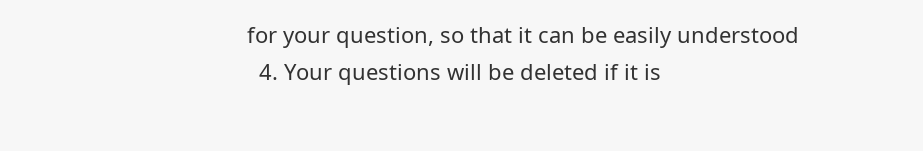for your question, so that it can be easily understood
  4. Your questions will be deleted if it is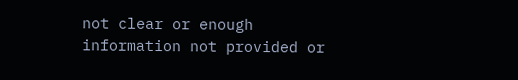not clear or enough information not provided or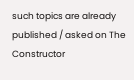such topics are already published / asked on The Constructor